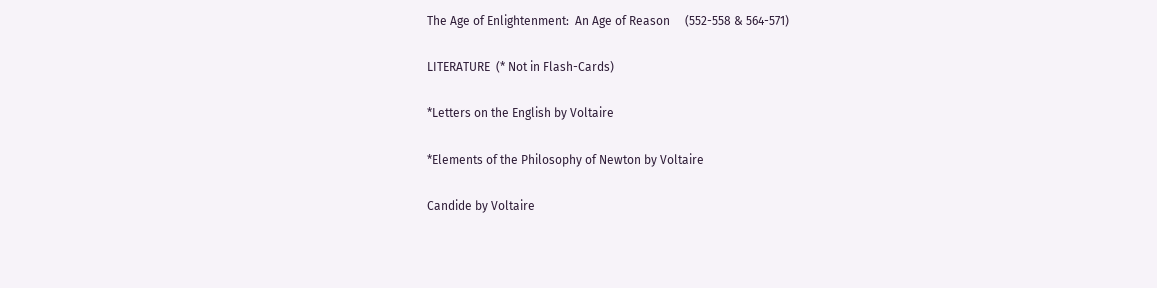The Age of Enlightenment:  An Age of Reason     (552-558 & 564-571)

LITERATURE  (* Not in Flash-Cards)

*Letters on the English by Voltaire

*Elements of the Philosophy of Newton by Voltaire

Candide by Voltaire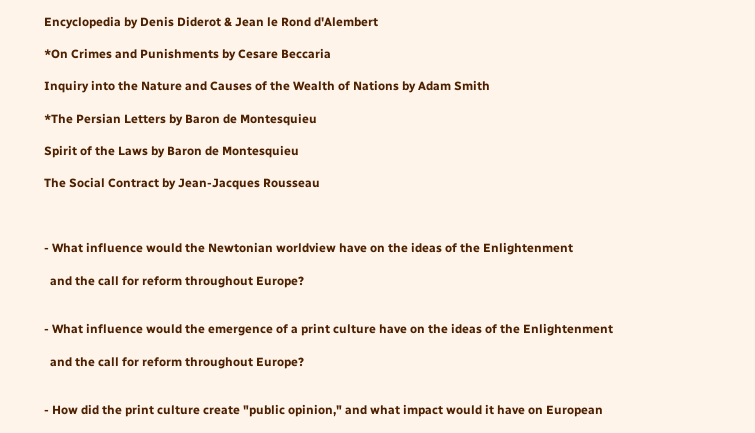Encyclopedia by Denis Diderot & Jean le Rond d'Alembert

*On Crimes and Punishments by Cesare Beccaria

Inquiry into the Nature and Causes of the Wealth of Nations by Adam Smith

*The Persian Letters by Baron de Montesquieu

Spirit of the Laws by Baron de Montesquieu

The Social Contract by Jean-Jacques Rousseau



- What influence would the Newtonian worldview have on the ideas of the Enlightenment

  and the call for reform throughout Europe?


- What influence would the emergence of a print culture have on the ideas of the Enlightenment

  and the call for reform throughout Europe?


- How did the print culture create "public opinion," and what impact would it have on European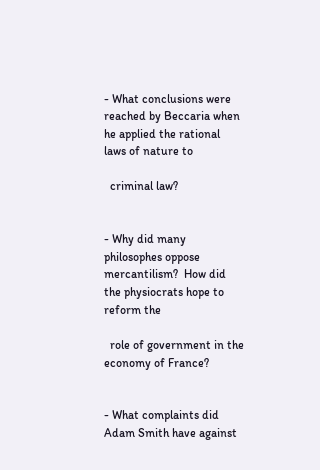- What conclusions were reached by Beccaria when he applied the rational laws of nature to

  criminal law?


- Why did many philosophes oppose mercantilism?  How did the physiocrats hope to reform the

  role of government in the economy of France?


- What complaints did Adam Smith have against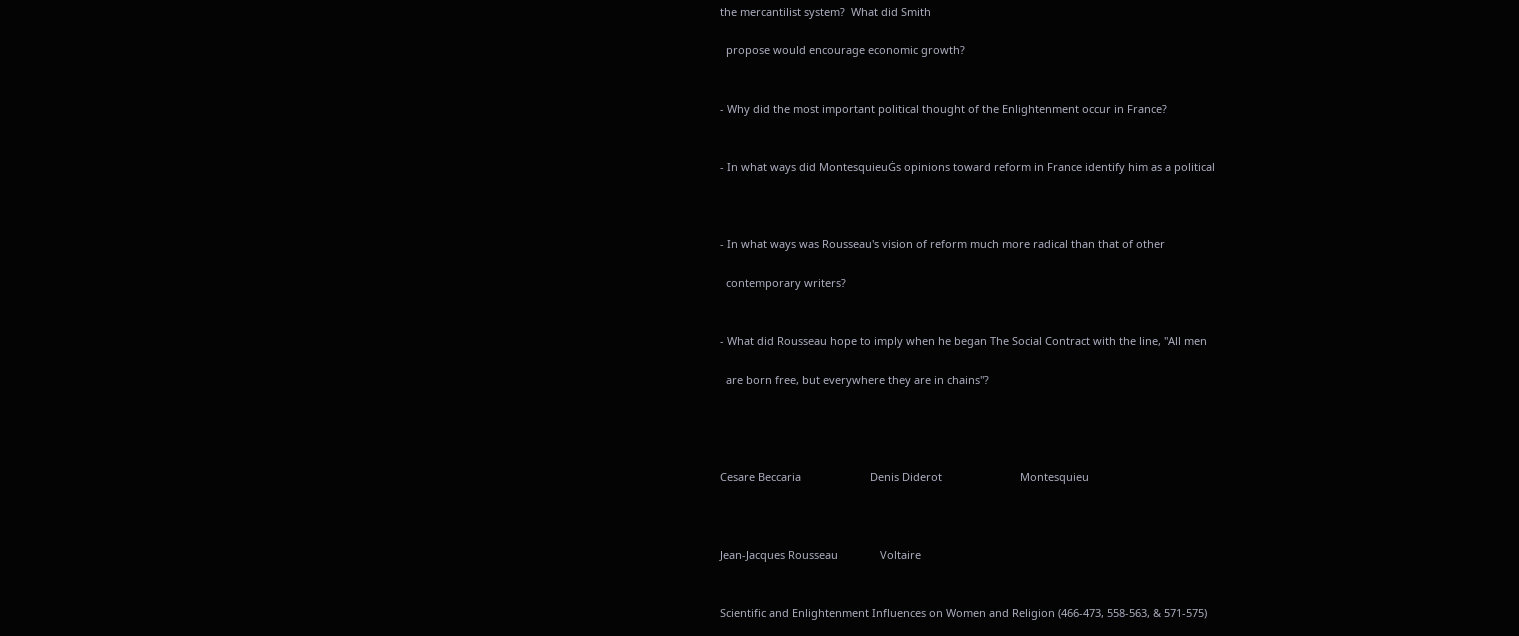the mercantilist system?  What did Smith

  propose would encourage economic growth?


- Why did the most important political thought of the Enlightenment occur in France?


- In what ways did MontesquieuĠs opinions toward reform in France identify him as a political



- In what ways was Rousseau's vision of reform much more radical than that of other

  contemporary writers?


- What did Rousseau hope to imply when he began The Social Contract with the line, "All men

  are born free, but everywhere they are in chains"?




Cesare Beccaria                       Denis Diderot                          Montesquieu



Jean-Jacques Rousseau              Voltaire


Scientific and Enlightenment Influences on Women and Religion (466-473, 558-563, & 571-575)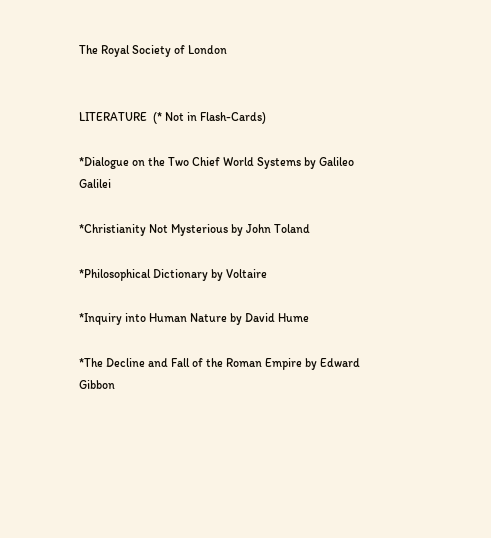The Royal Society of London


LITERATURE  (* Not in Flash-Cards)

*Dialogue on the Two Chief World Systems by Galileo Galilei

*Christianity Not Mysterious by John Toland

*Philosophical Dictionary by Voltaire

*Inquiry into Human Nature by David Hume

*The Decline and Fall of the Roman Empire by Edward Gibbon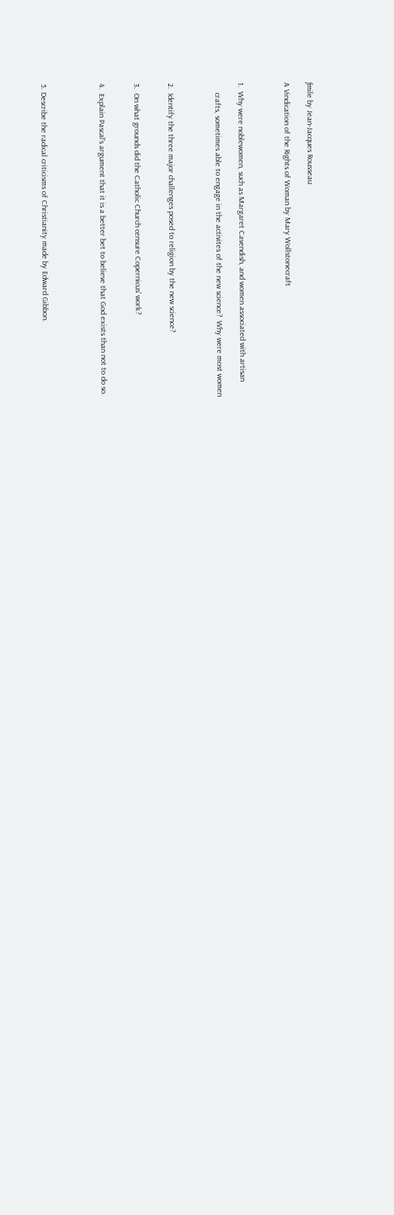ƒmile by Jean-Jacques Rousseau

A Vindication of the Rights of Woman by Mary Wollstonecraft



1.  Why were noblewomen, such as Margaret Cavendish, and women associated with artisan

     crafts, sometimes able to engage in the activites of the new science?  Why were most women



2.  Identify the three major challenges posed to religion by the new science?


3.  On what grounds did the Catholic Church censure Copernicus' work?


4.  Explain Pascal's argument that it is a better bet to believe that God exists than not to do so.




5. Describe the radical criticisms of Christianity made by Edward Gibbon.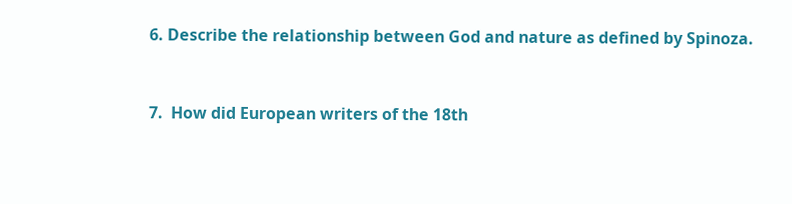6. Describe the relationship between God and nature as defined by Spinoza.


7.  How did European writers of the 18th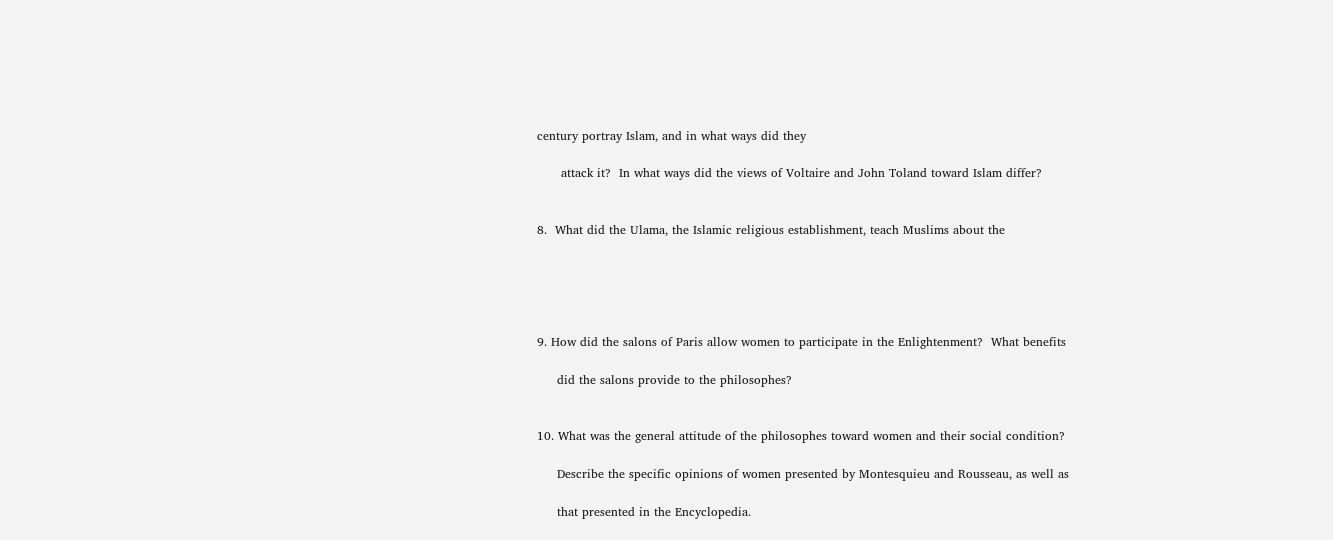century portray Islam, and in what ways did they

      attack it?  In what ways did the views of Voltaire and John Toland toward Islam differ?


8.  What did the Ulama, the Islamic religious establishment, teach Muslims about the





9. How did the salons of Paris allow women to participate in the Enlightenment?  What benefits

     did the salons provide to the philosophes?


10. What was the general attitude of the philosophes toward women and their social condition?

     Describe the specific opinions of women presented by Montesquieu and Rousseau, as well as

     that presented in the Encyclopedia.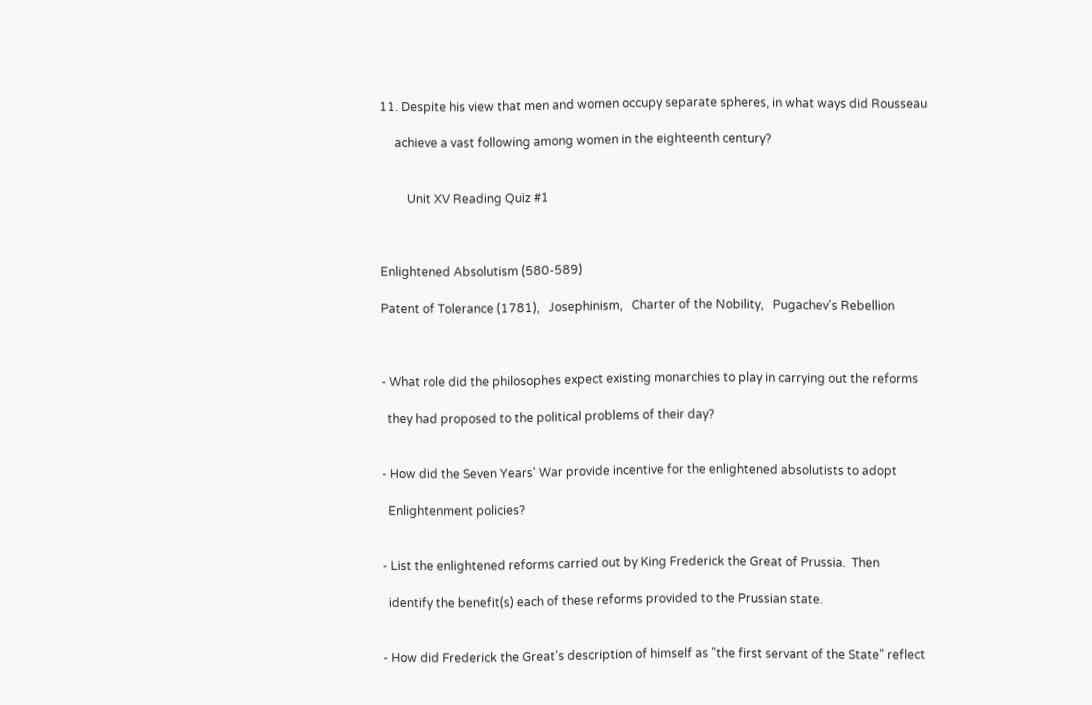11. Despite his view that men and women occupy separate spheres, in what ways did Rousseau

     achieve a vast following among women in the eighteenth century?


         Unit XV Reading Quiz #1



Enlightened Absolutism (580-589)

Patent of Tolerance (1781),   Josephinism,   Charter of the Nobility,   Pugachev's Rebellion



- What role did the philosophes expect existing monarchies to play in carrying out the reforms

  they had proposed to the political problems of their day?


- How did the Seven Years' War provide incentive for the enlightened absolutists to adopt

  Enlightenment policies?


- List the enlightened reforms carried out by King Frederick the Great of Prussia.  Then

  identify the benefit(s) each of these reforms provided to the Prussian state.


- How did Frederick the Great's description of himself as "the first servant of the State" reflect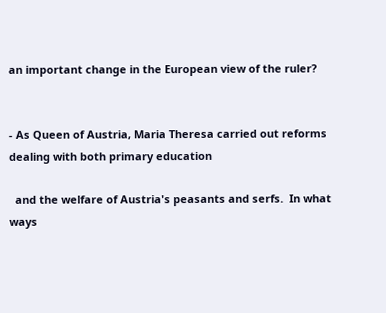an important change in the European view of the ruler?


- As Queen of Austria, Maria Theresa carried out reforms dealing with both primary education

  and the welfare of Austria's peasants and serfs.  In what ways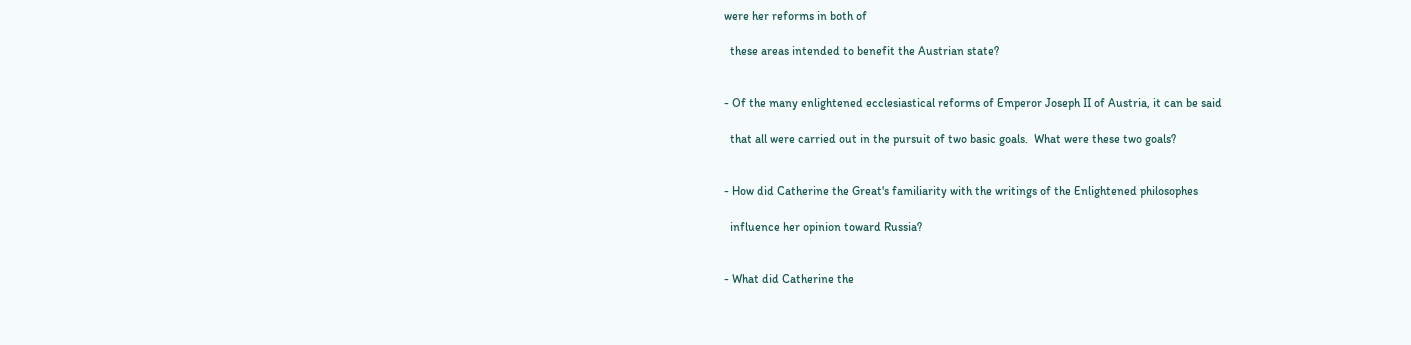were her reforms in both of

  these areas intended to benefit the Austrian state?


- Of the many enlightened ecclesiastical reforms of Emperor Joseph II of Austria, it can be said

  that all were carried out in the pursuit of two basic goals.  What were these two goals?


- How did Catherine the Great's familiarity with the writings of the Enlightened philosophes

  influence her opinion toward Russia?


- What did Catherine the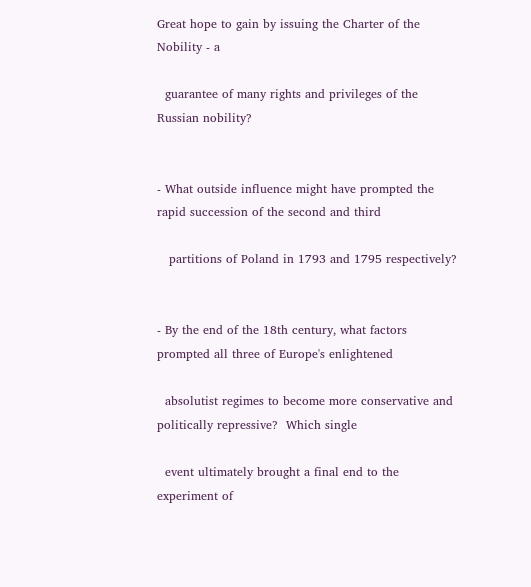Great hope to gain by issuing the Charter of the Nobility - a

  guarantee of many rights and privileges of the Russian nobility?


- What outside influence might have prompted the rapid succession of the second and third

   partitions of Poland in 1793 and 1795 respectively?


- By the end of the 18th century, what factors prompted all three of Europe's enlightened

  absolutist regimes to become more conservative and politically repressive?  Which single

  event ultimately brought a final end to the experiment of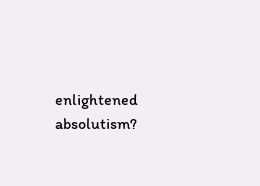enlightened absolutism?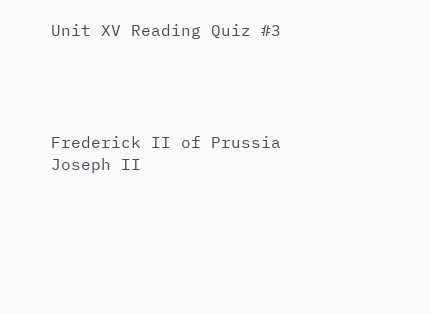Unit XV Reading Quiz #3




Frederick II of Prussia              Joseph II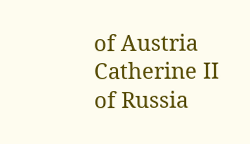of Austria                  Catherine II of Russia